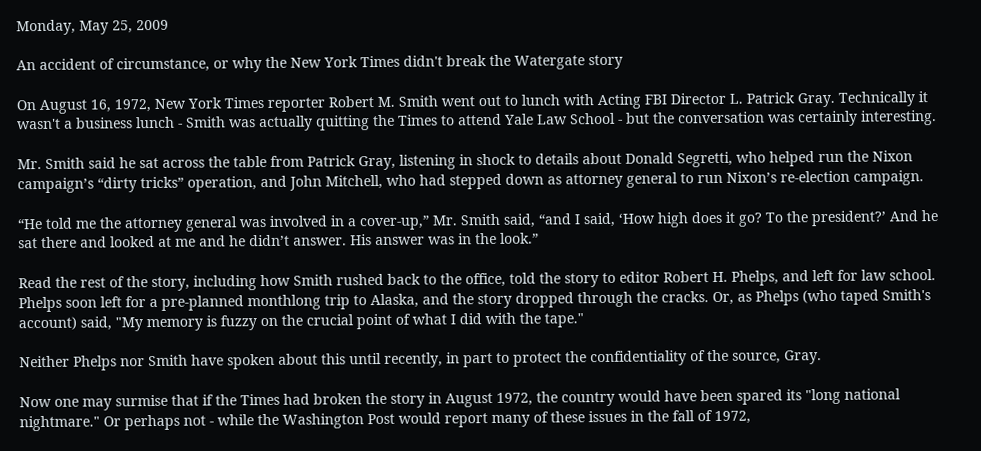Monday, May 25, 2009

An accident of circumstance, or why the New York Times didn't break the Watergate story

On August 16, 1972, New York Times reporter Robert M. Smith went out to lunch with Acting FBI Director L. Patrick Gray. Technically it wasn't a business lunch - Smith was actually quitting the Times to attend Yale Law School - but the conversation was certainly interesting.

Mr. Smith said he sat across the table from Patrick Gray, listening in shock to details about Donald Segretti, who helped run the Nixon campaign’s “dirty tricks” operation, and John Mitchell, who had stepped down as attorney general to run Nixon’s re-election campaign.

“He told me the attorney general was involved in a cover-up,” Mr. Smith said, “and I said, ‘How high does it go? To the president?’ And he sat there and looked at me and he didn’t answer. His answer was in the look.”

Read the rest of the story, including how Smith rushed back to the office, told the story to editor Robert H. Phelps, and left for law school. Phelps soon left for a pre-planned monthlong trip to Alaska, and the story dropped through the cracks. Or, as Phelps (who taped Smith's account) said, "My memory is fuzzy on the crucial point of what I did with the tape."

Neither Phelps nor Smith have spoken about this until recently, in part to protect the confidentiality of the source, Gray.

Now one may surmise that if the Times had broken the story in August 1972, the country would have been spared its "long national nightmare." Or perhaps not - while the Washington Post would report many of these issues in the fall of 1972,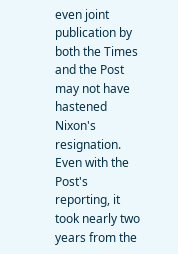even joint publication by both the Times and the Post may not have hastened Nixon's resignation. Even with the Post's reporting, it took nearly two years from the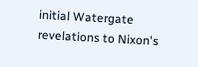initial Watergate revelations to Nixon's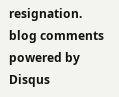resignation.
blog comments powered by Disqus